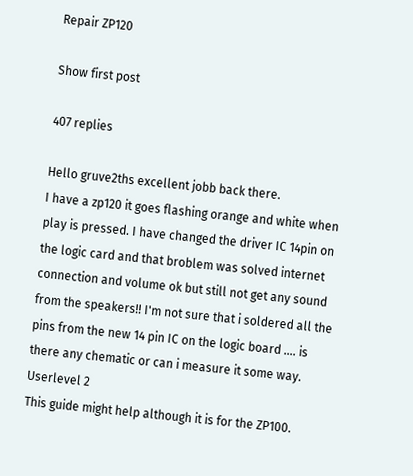Repair ZP120

Show first post

407 replies

Hello gruve2ths excellent jobb back there.
I have a zp120 it goes flashing orange and white when play is pressed. I have changed the driver IC 14pin on the logic card and that broblem was solved internet connection and volume ok but still not get any sound from the speakers!! I'm not sure that i soldered all the pins from the new 14 pin IC on the logic board .... is there any chematic or can i measure it some way.
Userlevel 2
This guide might help although it is for the ZP100.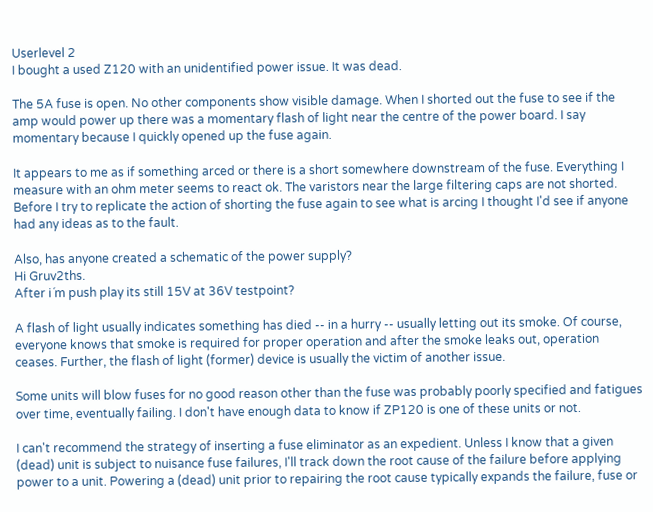Userlevel 2
I bought a used Z120 with an unidentified power issue. It was dead.

The 5A fuse is open. No other components show visible damage. When I shorted out the fuse to see if the amp would power up there was a momentary flash of light near the centre of the power board. I say momentary because I quickly opened up the fuse again.

It appears to me as if something arced or there is a short somewhere downstream of the fuse. Everything I measure with an ohm meter seems to react ok. The varistors near the large filtering caps are not shorted. Before I try to replicate the action of shorting the fuse again to see what is arcing I thought I'd see if anyone had any ideas as to the fault.

Also, has anyone created a schematic of the power supply?
Hi Gruv2ths.
After i´m push play its still 15V at 36V testpoint?

A flash of light usually indicates something has died -- in a hurry -- usually letting out its smoke. Of course, everyone knows that smoke is required for proper operation and after the smoke leaks out, operation ceases. Further, the flash of light (former) device is usually the victim of another issue.

Some units will blow fuses for no good reason other than the fuse was probably poorly specified and fatigues over time, eventually failing. I don't have enough data to know if ZP120 is one of these units or not.

I can't recommend the strategy of inserting a fuse eliminator as an expedient. Unless I know that a given (dead) unit is subject to nuisance fuse failures, I'll track down the root cause of the failure before applying power to a unit. Powering a (dead) unit prior to repairing the root cause typically expands the failure, fuse or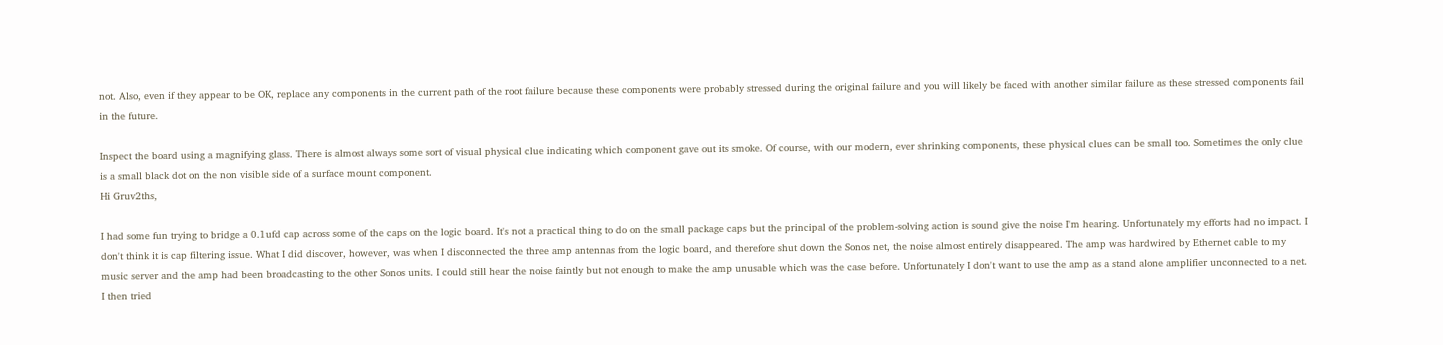not. Also, even if they appear to be OK, replace any components in the current path of the root failure because these components were probably stressed during the original failure and you will likely be faced with another similar failure as these stressed components fail in the future.

Inspect the board using a magnifying glass. There is almost always some sort of visual physical clue indicating which component gave out its smoke. Of course, with our modern, ever shrinking components, these physical clues can be small too. Sometimes the only clue is a small black dot on the non visible side of a surface mount component.
Hi Gruv2ths,

I had some fun trying to bridge a 0.1ufd cap across some of the caps on the logic board. It's not a practical thing to do on the small package caps but the principal of the problem-solving action is sound give the noise I'm hearing. Unfortunately my efforts had no impact. I don't think it is cap filtering issue. What I did discover, however, was when I disconnected the three amp antennas from the logic board, and therefore shut down the Sonos net, the noise almost entirely disappeared. The amp was hardwired by Ethernet cable to my music server and the amp had been broadcasting to the other Sonos units. I could still hear the noise faintly but not enough to make the amp unusable which was the case before. Unfortunately I don't want to use the amp as a stand alone amplifier unconnected to a net. I then tried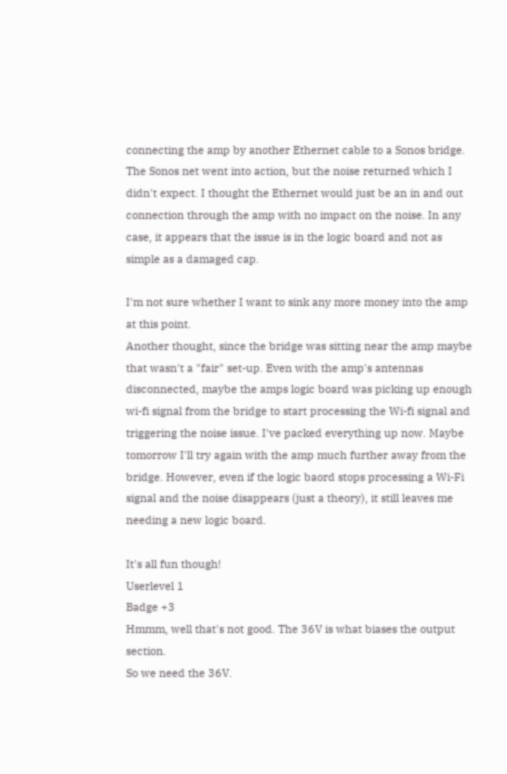connecting the amp by another Ethernet cable to a Sonos bridge. The Sonos net went into action, but the noise returned which I didn't expect. I thought the Ethernet would just be an in and out connection through the amp with no impact on the noise. In any case, it appears that the issue is in the logic board and not as simple as a damaged cap.

I'm not sure whether I want to sink any more money into the amp at this point.
Another thought, since the bridge was sitting near the amp maybe that wasn't a "fair" set-up. Even with the amp's antennas disconnected, maybe the amps logic board was picking up enough wi-fi signal from the bridge to start processing the Wi-fi signal and triggering the noise issue. I've packed everything up now. Maybe tomorrow I'll try again with the amp much further away from the bridge. However, even if the logic baord stops processing a Wi-Fi signal and the noise disappears (just a theory), it still leaves me needing a new logic board.

It's all fun though!
Userlevel 1
Badge +3
Hmmm, well that's not good. The 36V is what biases the output section.
So we need the 36V.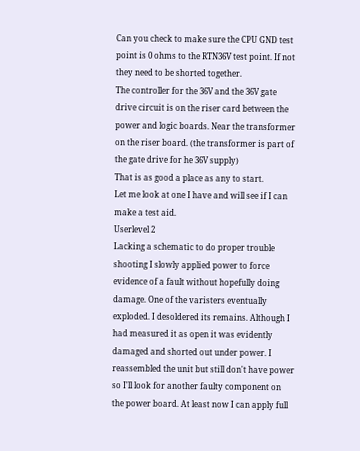Can you check to make sure the CPU GND test point is 0 ohms to the RTN36V test point. If not they need to be shorted together.
The controller for the 36V and the 36V gate drive circuit is on the riser card between the power and logic boards. Near the transformer on the riser board. (the transformer is part of the gate drive for he 36V supply)
That is as good a place as any to start.
Let me look at one I have and will see if I can make a test aid.
Userlevel 2
Lacking a schematic to do proper trouble shooting I slowly applied power to force evidence of a fault without hopefully doing damage. One of the varisters eventually exploded. I desoldered its remains. Although I had measured it as open it was evidently damaged and shorted out under power. I reassembled the unit but still don't have power so I'll look for another faulty component on the power board. At least now I can apply full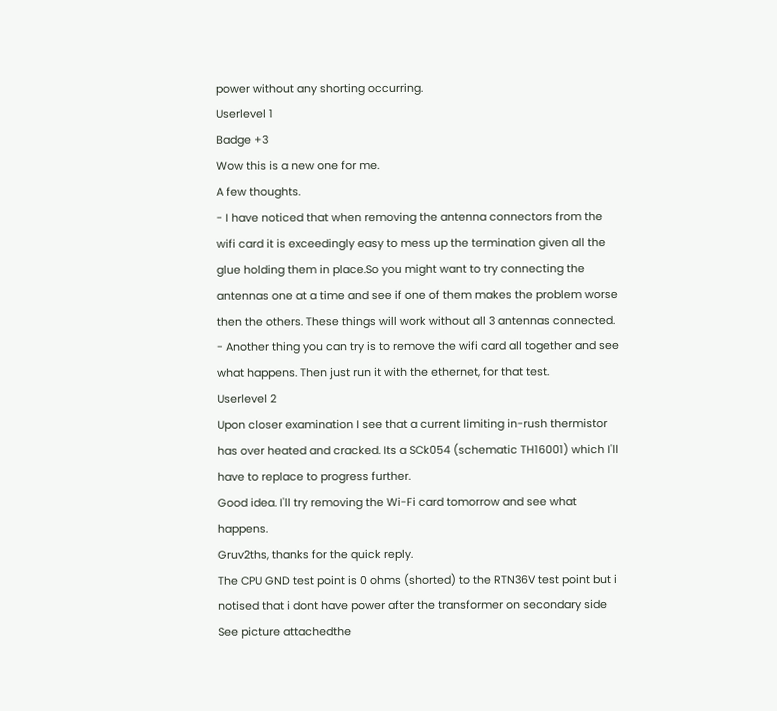power without any shorting occurring.
Userlevel 1
Badge +3
Wow this is a new one for me.
A few thoughts.
- I have noticed that when removing the antenna connectors from the wifi card it is exceedingly easy to mess up the termination given all the glue holding them in place.So you might want to try connecting the antennas one at a time and see if one of them makes the problem worse then the others. These things will work without all 3 antennas connected.
- Another thing you can try is to remove the wifi card all together and see what happens. Then just run it with the ethernet, for that test.
Userlevel 2
Upon closer examination I see that a current limiting in-rush thermistor has over heated and cracked. Its a SCk054 (schematic TH16001) which I'll have to replace to progress further.
Good idea. I'll try removing the Wi-Fi card tomorrow and see what happens.
Gruv2ths, thanks for the quick reply.
The CPU GND test point is 0 ohms (shorted) to the RTN36V test point but i notised that i dont have power after the transformer on secondary side See picture attachedthe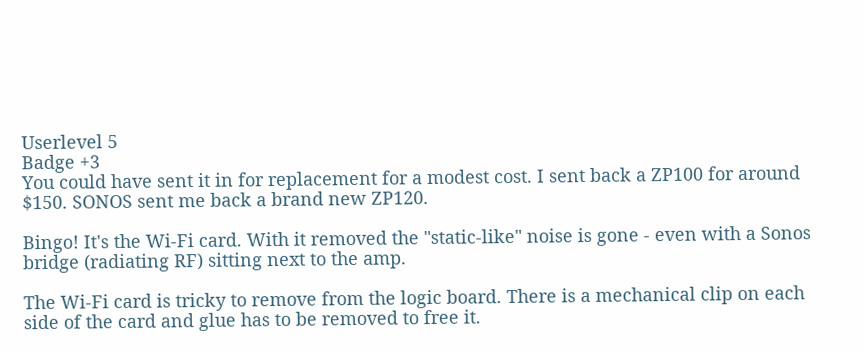Userlevel 5
Badge +3
You could have sent it in for replacement for a modest cost. I sent back a ZP100 for around $150. SONOS sent me back a brand new ZP120.

Bingo! It's the Wi-Fi card. With it removed the "static-like" noise is gone - even with a Sonos bridge (radiating RF) sitting next to the amp.

The Wi-Fi card is tricky to remove from the logic board. There is a mechanical clip on each side of the card and glue has to be removed to free it.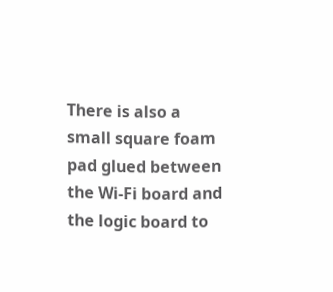There is also a small square foam pad glued between the Wi-Fi board and the logic board to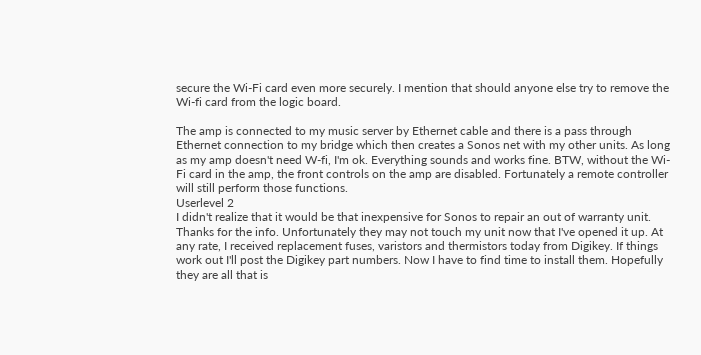secure the Wi-Fi card even more securely. I mention that should anyone else try to remove the Wi-fi card from the logic board.

The amp is connected to my music server by Ethernet cable and there is a pass through Ethernet connection to my bridge which then creates a Sonos net with my other units. As long as my amp doesn't need W-fi, I'm ok. Everything sounds and works fine. BTW, without the Wi-Fi card in the amp, the front controls on the amp are disabled. Fortunately a remote controller will still perform those functions.
Userlevel 2
I didn't realize that it would be that inexpensive for Sonos to repair an out of warranty unit. Thanks for the info. Unfortunately they may not touch my unit now that I've opened it up. At any rate, I received replacement fuses, varistors and thermistors today from Digikey. If things work out I'll post the Digikey part numbers. Now I have to find time to install them. Hopefully they are all that is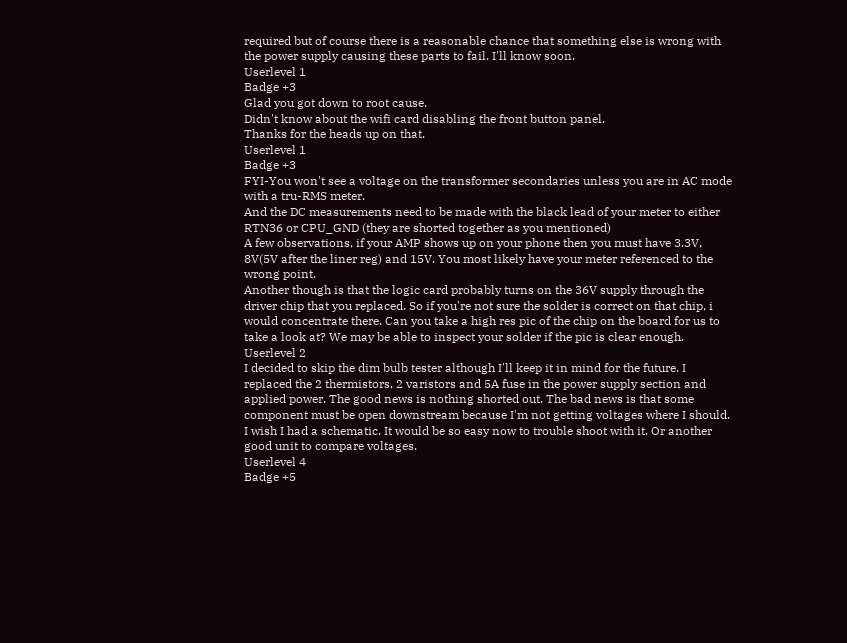required but of course there is a reasonable chance that something else is wrong with the power supply causing these parts to fail. I'll know soon.
Userlevel 1
Badge +3
Glad you got down to root cause.
Didn't know about the wifi card disabling the front button panel.
Thanks for the heads up on that.
Userlevel 1
Badge +3
FYI-You won't see a voltage on the transformer secondaries unless you are in AC mode with a tru-RMS meter.
And the DC measurements need to be made with the black lead of your meter to either RTN36 or CPU_GND (they are shorted together as you mentioned)
A few observations, if your AMP shows up on your phone then you must have 3.3V, 8V(5V after the liner reg) and 15V. You most likely have your meter referenced to the wrong point.
Another though is that the logic card probably turns on the 36V supply through the driver chip that you replaced. So if you're not sure the solder is correct on that chip, i would concentrate there. Can you take a high res pic of the chip on the board for us to take a look at? We may be able to inspect your solder if the pic is clear enough.
Userlevel 2
I decided to skip the dim bulb tester although I'll keep it in mind for the future. I replaced the 2 thermistors, 2 varistors and 5A fuse in the power supply section and applied power. The good news is nothing shorted out. The bad news is that some component must be open downstream because I'm not getting voltages where I should. I wish I had a schematic. It would be so easy now to trouble shoot with it. Or another good unit to compare voltages.
Userlevel 4
Badge +5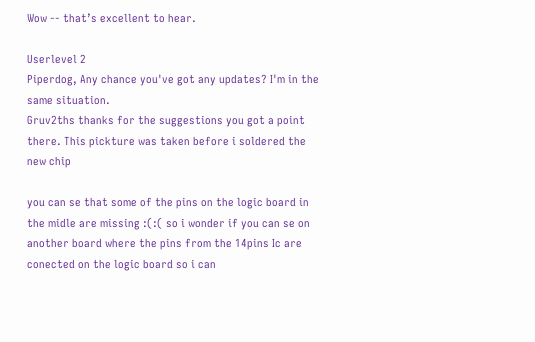Wow -- that’s excellent to hear.

Userlevel 2
Piperdog, Any chance you've got any updates? I'm in the same situation.
Gruv2ths thanks for the suggestions you got a point there. This pickture was taken before i soldered the new chip

you can se that some of the pins on the logic board in the midle are missing :(:( so i wonder if you can se on another board where the pins from the 14pins Ic are conected on the logic board so i can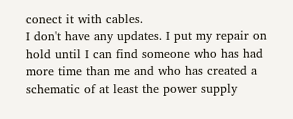conect it with cables.
I don't have any updates. I put my repair on hold until I can find someone who has had more time than me and who has created a schematic of at least the power supply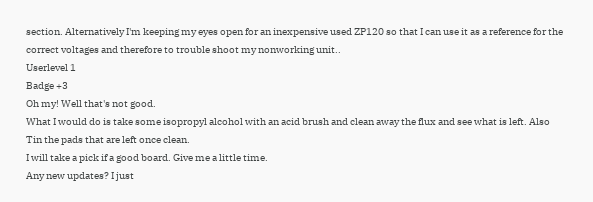section. Alternatively I'm keeping my eyes open for an inexpensive used ZP120 so that I can use it as a reference for the correct voltages and therefore to trouble shoot my nonworking unit..
Userlevel 1
Badge +3
Oh my! Well that's not good.
What I would do is take some isopropyl alcohol with an acid brush and clean away the flux and see what is left. Also Tin the pads that are left once clean.
I will take a pick if a good board. Give me a little time.
Any new updates? I just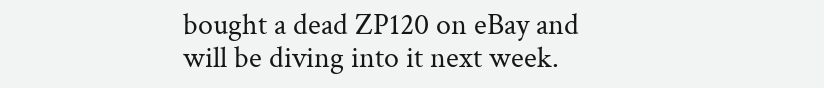bought a dead ZP120 on eBay and will be diving into it next week.